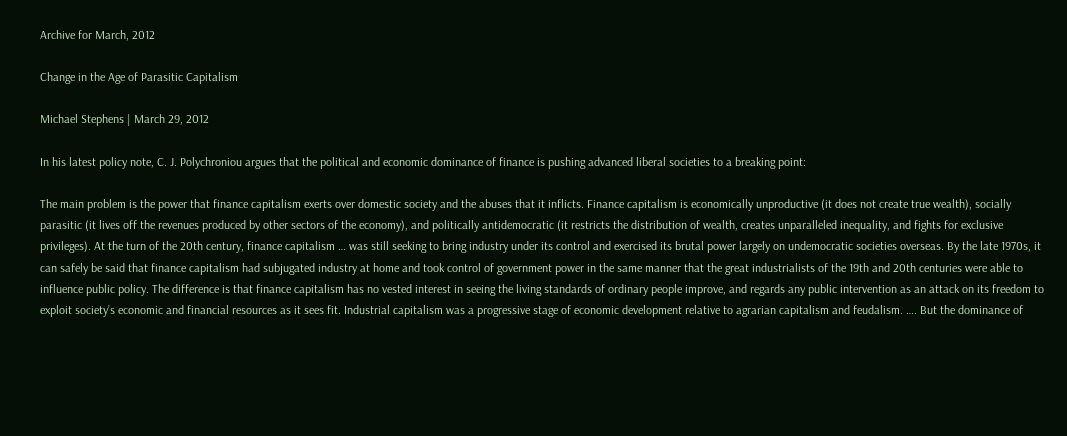Archive for March, 2012

Change in the Age of Parasitic Capitalism

Michael Stephens | March 29, 2012

In his latest policy note, C. J. Polychroniou argues that the political and economic dominance of finance is pushing advanced liberal societies to a breaking point:

The main problem is the power that finance capitalism exerts over domestic society and the abuses that it inflicts. Finance capitalism is economically unproductive (it does not create true wealth), socially parasitic (it lives off the revenues produced by other sectors of the economy), and politically antidemocratic (it restricts the distribution of wealth, creates unparalleled inequality, and fights for exclusive privileges). At the turn of the 20th century, finance capitalism … was still seeking to bring industry under its control and exercised its brutal power largely on undemocratic societies overseas. By the late 1970s, it can safely be said that finance capitalism had subjugated industry at home and took control of government power in the same manner that the great industrialists of the 19th and 20th centuries were able to influence public policy. The difference is that finance capitalism has no vested interest in seeing the living standards of ordinary people improve, and regards any public intervention as an attack on its freedom to exploit society’s economic and financial resources as it sees fit. Industrial capitalism was a progressive stage of economic development relative to agrarian capitalism and feudalism. …. But the dominance of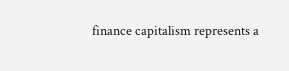finance capitalism represents a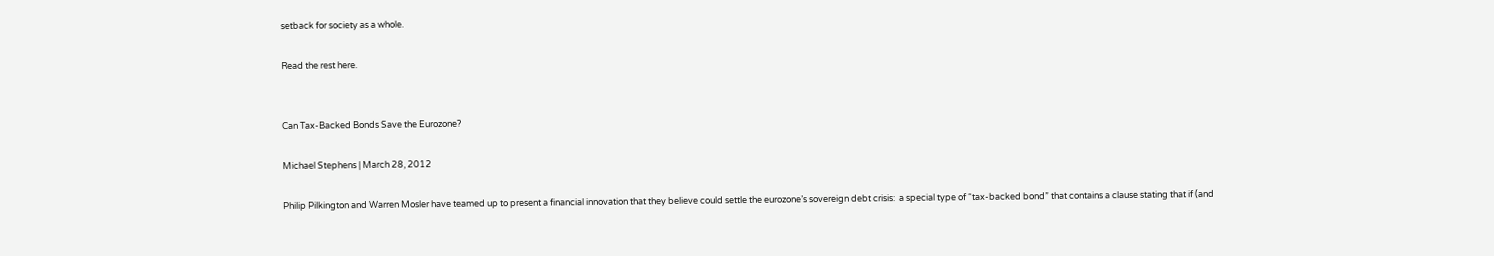setback for society as a whole.

Read the rest here.


Can Tax-Backed Bonds Save the Eurozone?

Michael Stephens | March 28, 2012

Philip Pilkington and Warren Mosler have teamed up to present a financial innovation that they believe could settle the eurozone’s sovereign debt crisis:  a special type of “tax-backed bond” that contains a clause stating that if (and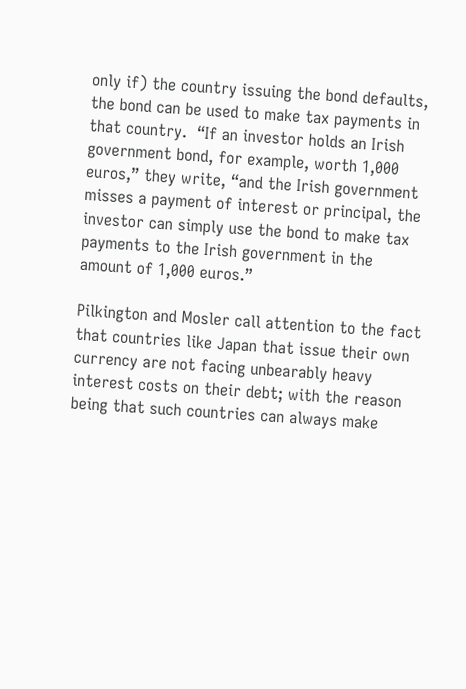only if) the country issuing the bond defaults, the bond can be used to make tax payments in that country.  “If an investor holds an Irish government bond, for example, worth 1,000 euros,” they write, “and the Irish government misses a payment of interest or principal, the investor can simply use the bond to make tax payments to the Irish government in the amount of 1,000 euros.”

Pilkington and Mosler call attention to the fact that countries like Japan that issue their own currency are not facing unbearably heavy interest costs on their debt; with the reason being that such countries can always make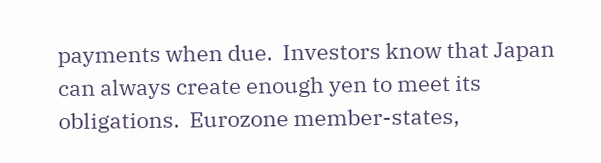payments when due.  Investors know that Japan can always create enough yen to meet its obligations.  Eurozone member-states,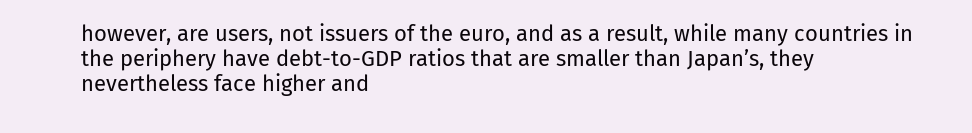however, are users, not issuers of the euro, and as a result, while many countries in the periphery have debt-to-GDP ratios that are smaller than Japan’s, they nevertheless face higher and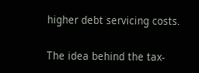higher debt servicing costs.

The idea behind the tax-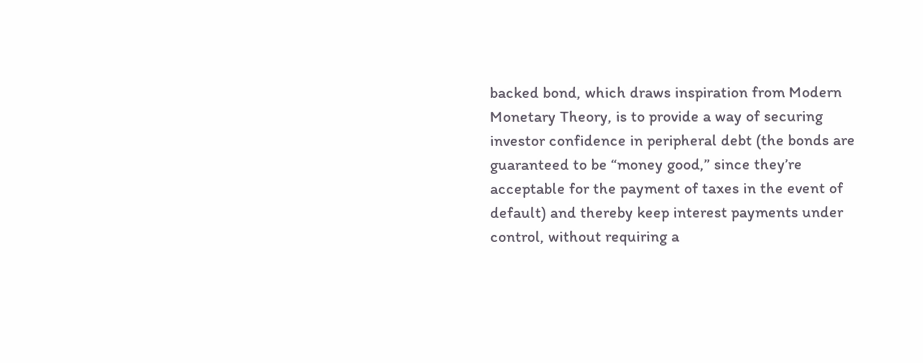backed bond, which draws inspiration from Modern Monetary Theory, is to provide a way of securing investor confidence in peripheral debt (the bonds are guaranteed to be “money good,” since they’re acceptable for the payment of taxes in the event of default) and thereby keep interest payments under control, without requiring a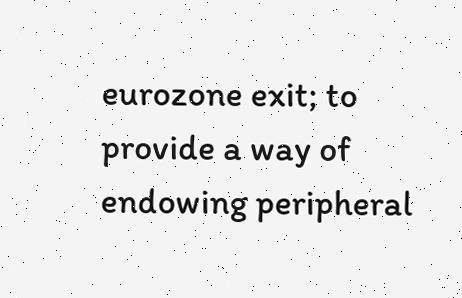eurozone exit; to provide a way of endowing peripheral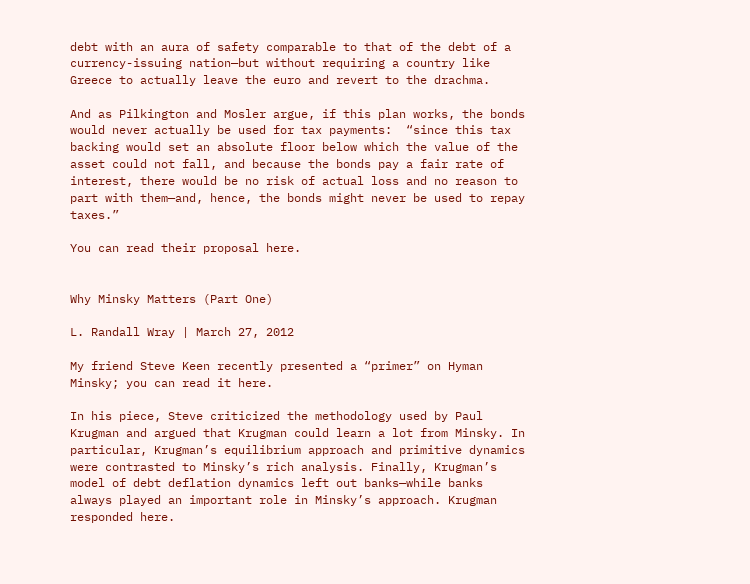debt with an aura of safety comparable to that of the debt of a currency-issuing nation—but without requiring a country like Greece to actually leave the euro and revert to the drachma.

And as Pilkington and Mosler argue, if this plan works, the bonds would never actually be used for tax payments:  “since this tax backing would set an absolute floor below which the value of the asset could not fall, and because the bonds pay a fair rate of interest, there would be no risk of actual loss and no reason to part with them—and, hence, the bonds might never be used to repay taxes.”

You can read their proposal here.


Why Minsky Matters (Part One)

L. Randall Wray | March 27, 2012

My friend Steve Keen recently presented a “primer” on Hyman Minsky; you can read it here.

In his piece, Steve criticized the methodology used by Paul Krugman and argued that Krugman could learn a lot from Minsky. In particular, Krugman’s equilibrium approach and primitive dynamics were contrasted to Minsky’s rich analysis. Finally, Krugman’s model of debt deflation dynamics left out banks—while banks always played an important role in Minsky’s approach. Krugman responded here.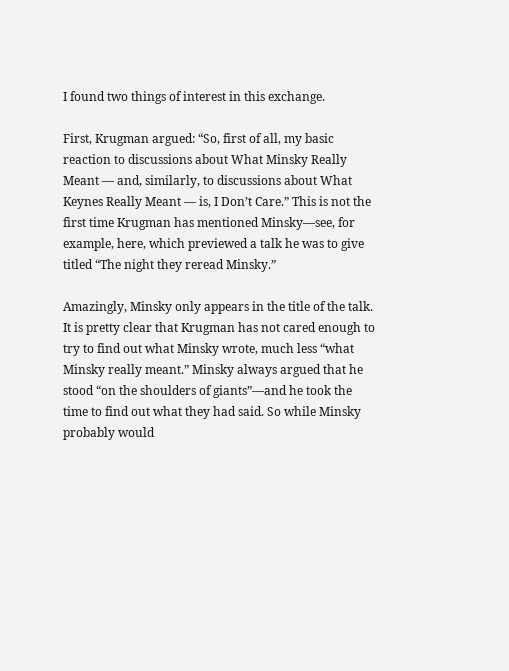I found two things of interest in this exchange.

First, Krugman argued: “So, first of all, my basic reaction to discussions about What Minsky Really Meant — and, similarly, to discussions about What Keynes Really Meant — is, I Don’t Care.” This is not the first time Krugman has mentioned Minsky—see, for example, here, which previewed a talk he was to give titled “The night they reread Minsky.”

Amazingly, Minsky only appears in the title of the talk. It is pretty clear that Krugman has not cared enough to try to find out what Minsky wrote, much less “what Minsky really meant.” Minsky always argued that he stood “on the shoulders of giants”—and he took the time to find out what they had said. So while Minsky probably would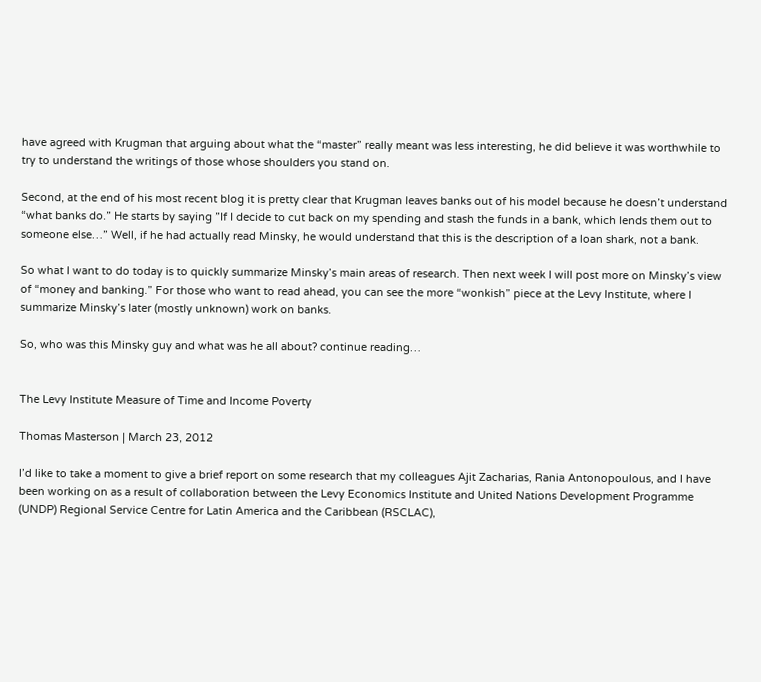have agreed with Krugman that arguing about what the “master” really meant was less interesting, he did believe it was worthwhile to try to understand the writings of those whose shoulders you stand on.

Second, at the end of his most recent blog it is pretty clear that Krugman leaves banks out of his model because he doesn’t understand “what banks do.” He starts by saying ”If I decide to cut back on my spending and stash the funds in a bank, which lends them out to someone else…” Well, if he had actually read Minsky, he would understand that this is the description of a loan shark, not a bank.

So what I want to do today is to quickly summarize Minsky’s main areas of research. Then next week I will post more on Minsky’s view of “money and banking.” For those who want to read ahead, you can see the more “wonkish” piece at the Levy Institute, where I summarize Minsky’s later (mostly unknown) work on banks.

So, who was this Minsky guy and what was he all about? continue reading…


The Levy Institute Measure of Time and Income Poverty

Thomas Masterson | March 23, 2012

I’d like to take a moment to give a brief report on some research that my colleagues Ajit Zacharias, Rania Antonopoulous, and I have been working on as a result of collaboration between the Levy Economics Institute and United Nations Development Programme (UNDP) Regional Service Centre for Latin America and the Caribbean (RSCLAC),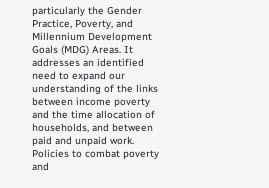particularly the Gender Practice, Poverty, and Millennium Development Goals (MDG) Areas. It addresses an identified need to expand our understanding of the links between income poverty and the time allocation of households, and between paid and unpaid work. Policies to combat poverty and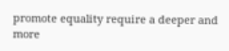promote equality require a deeper and more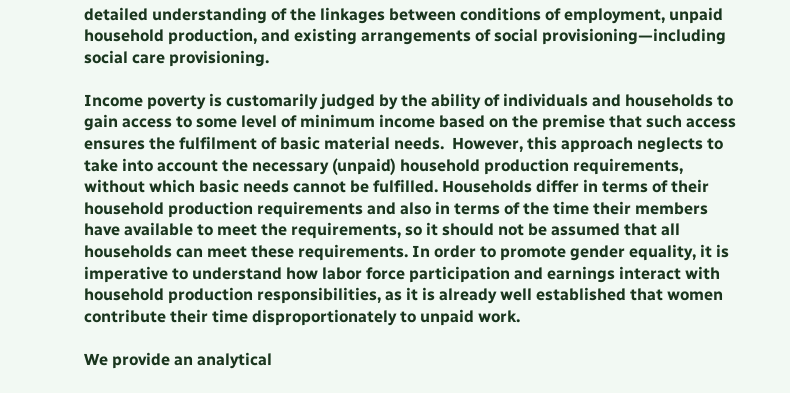detailed understanding of the linkages between conditions of employment, unpaid household production, and existing arrangements of social provisioning—including social care provisioning.

Income poverty is customarily judged by the ability of individuals and households to gain access to some level of minimum income based on the premise that such access ensures the fulfilment of basic material needs.  However, this approach neglects to take into account the necessary (unpaid) household production requirements, without which basic needs cannot be fulfilled. Households differ in terms of their household production requirements and also in terms of the time their members have available to meet the requirements, so it should not be assumed that all households can meet these requirements. In order to promote gender equality, it is imperative to understand how labor force participation and earnings interact with household production responsibilities, as it is already well established that women contribute their time disproportionately to unpaid work.

We provide an analytical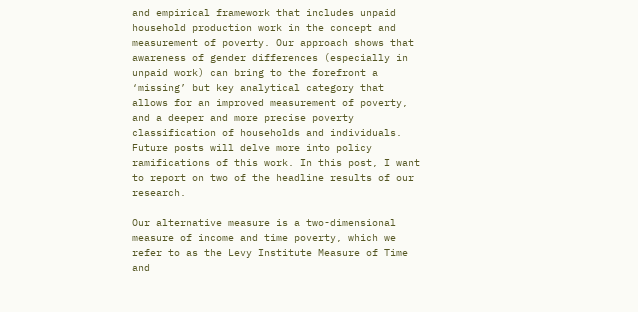and empirical framework that includes unpaid household production work in the concept and measurement of poverty. Our approach shows that awareness of gender differences (especially in unpaid work) can bring to the forefront a ‘missing’ but key analytical category that allows for an improved measurement of poverty, and a deeper and more precise poverty classification of households and individuals. Future posts will delve more into policy ramifications of this work. In this post, I want to report on two of the headline results of our research.

Our alternative measure is a two-dimensional measure of income and time poverty, which we refer to as the Levy Institute Measure of Time and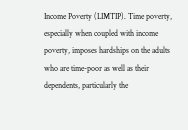Income Poverty (LIMTIP). Time poverty, especially when coupled with income poverty, imposes hardships on the adults who are time-poor as well as their dependents, particularly the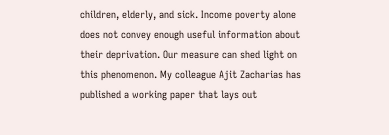children, elderly, and sick. Income poverty alone does not convey enough useful information about their deprivation. Our measure can shed light on this phenomenon. My colleague Ajit Zacharias has published a working paper that lays out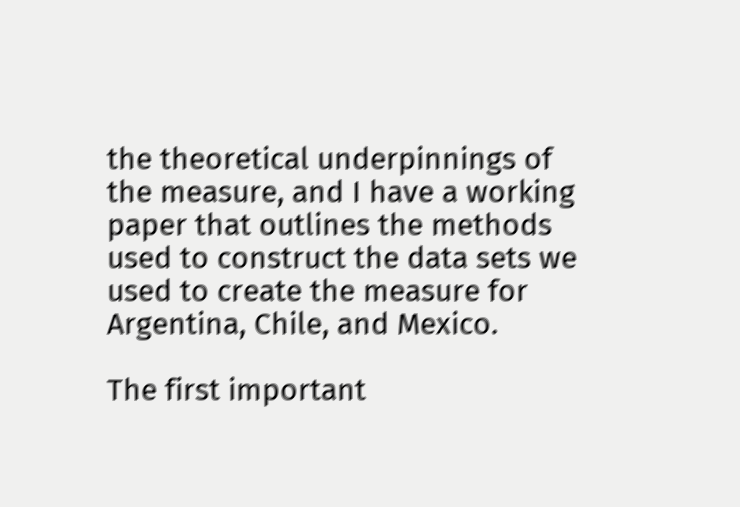the theoretical underpinnings of the measure, and I have a working paper that outlines the methods used to construct the data sets we used to create the measure for Argentina, Chile, and Mexico.

The first important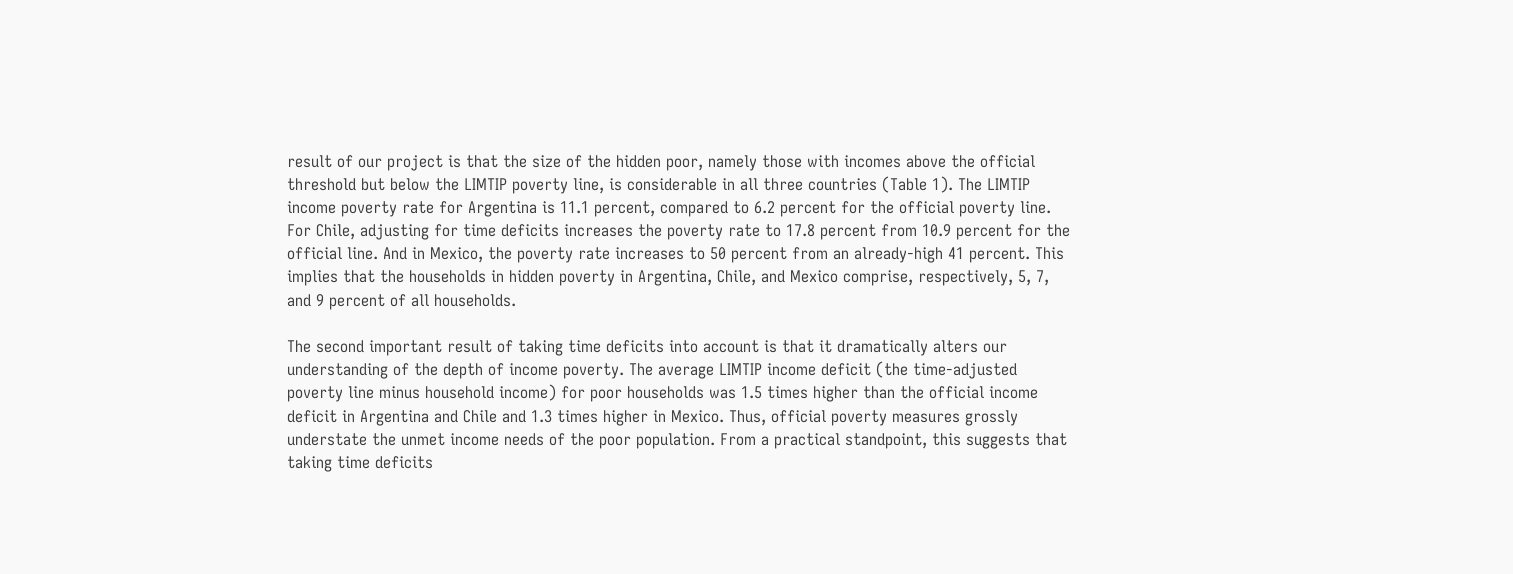result of our project is that the size of the hidden poor, namely those with incomes above the official threshold but below the LIMTIP poverty line, is considerable in all three countries (Table 1). The LIMTIP income poverty rate for Argentina is 11.1 percent, compared to 6.2 percent for the official poverty line. For Chile, adjusting for time deficits increases the poverty rate to 17.8 percent from 10.9 percent for the official line. And in Mexico, the poverty rate increases to 50 percent from an already-high 41 percent. This implies that the households in hidden poverty in Argentina, Chile, and Mexico comprise, respectively, 5, 7, and 9 percent of all households.

The second important result of taking time deficits into account is that it dramatically alters our understanding of the depth of income poverty. The average LIMTIP income deficit (the time-adjusted poverty line minus household income) for poor households was 1.5 times higher than the official income deficit in Argentina and Chile and 1.3 times higher in Mexico. Thus, official poverty measures grossly understate the unmet income needs of the poor population. From a practical standpoint, this suggests that taking time deficits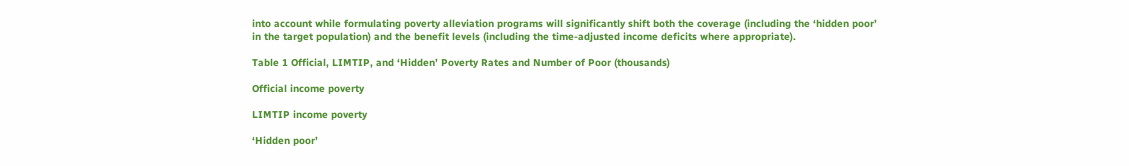into account while formulating poverty alleviation programs will significantly shift both the coverage (including the ‘hidden poor’ in the target population) and the benefit levels (including the time-adjusted income deficits where appropriate).

Table 1 Official, LIMTIP, and ‘Hidden’ Poverty Rates and Number of Poor (thousands)

Official income poverty

LIMTIP income poverty

‘Hidden poor’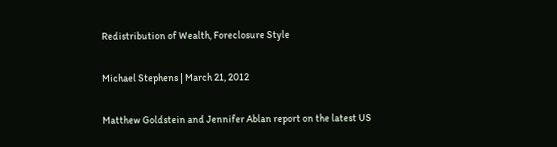Redistribution of Wealth, Foreclosure Style

Michael Stephens | March 21, 2012

Matthew Goldstein and Jennifer Ablan report on the latest US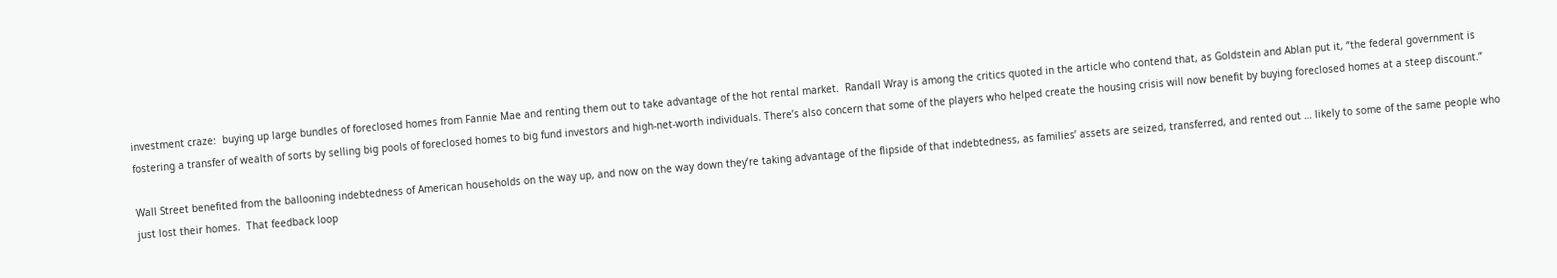investment craze:  buying up large bundles of foreclosed homes from Fannie Mae and renting them out to take advantage of the hot rental market.  Randall Wray is among the critics quoted in the article who contend that, as Goldstein and Ablan put it, “the federal government is fostering a transfer of wealth of sorts by selling big pools of foreclosed homes to big fund investors and high-net-worth individuals. There’s also concern that some of the players who helped create the housing crisis will now benefit by buying foreclosed homes at a steep discount.”

Wall Street benefited from the ballooning indebtedness of American households on the way up, and now on the way down they’re taking advantage of the flipside of that indebtedness, as families’ assets are seized, transferred, and rented out … likely to some of the same people who just lost their homes.  That feedback loop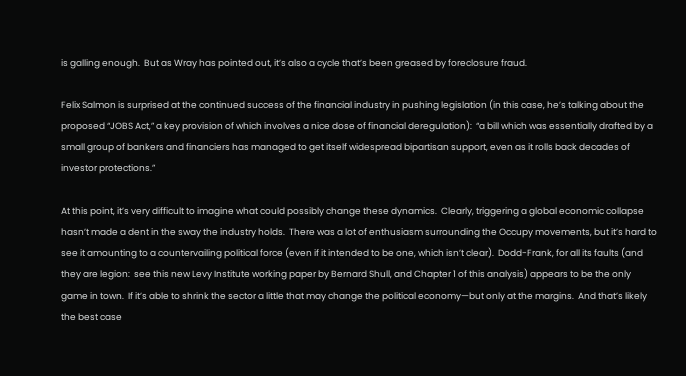is galling enough.  But as Wray has pointed out, it’s also a cycle that’s been greased by foreclosure fraud.

Felix Salmon is surprised at the continued success of the financial industry in pushing legislation (in this case, he’s talking about the proposed “JOBS Act,” a key provision of which involves a nice dose of financial deregulation):  “a bill which was essentially drafted by a small group of bankers and financiers has managed to get itself widespread bipartisan support, even as it rolls back decades of investor protections.”

At this point, it’s very difficult to imagine what could possibly change these dynamics.  Clearly, triggering a global economic collapse hasn’t made a dent in the sway the industry holds.  There was a lot of enthusiasm surrounding the Occupy movements, but it’s hard to see it amounting to a countervailing political force (even if it intended to be one, which isn’t clear).  Dodd-Frank, for all its faults (and they are legion:  see this new Levy Institute working paper by Bernard Shull, and Chapter 1 of this analysis) appears to be the only game in town.  If it’s able to shrink the sector a little that may change the political economy—but only at the margins.  And that’s likely the best case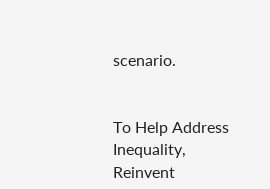scenario.


To Help Address Inequality, Reinvent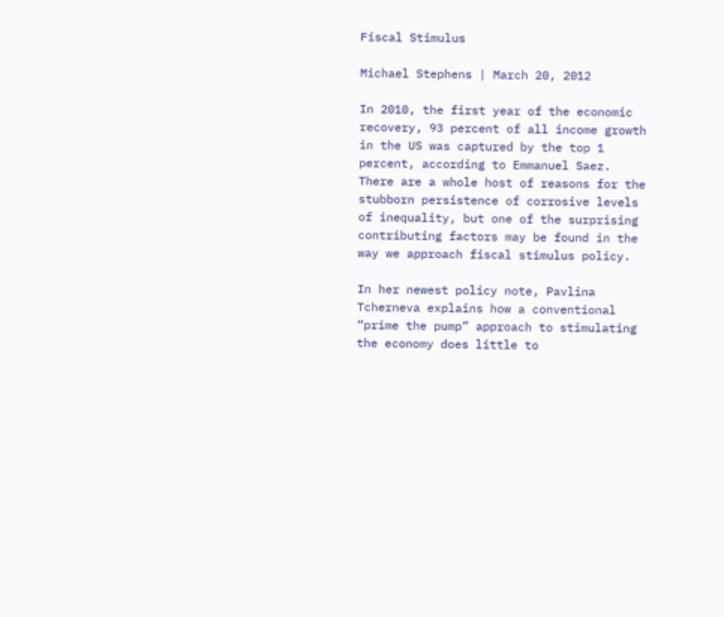Fiscal Stimulus

Michael Stephens | March 20, 2012

In 2010, the first year of the economic recovery, 93 percent of all income growth in the US was captured by the top 1 percent, according to Emmanuel Saez.  There are a whole host of reasons for the stubborn persistence of corrosive levels of inequality, but one of the surprising contributing factors may be found in the way we approach fiscal stimulus policy.

In her newest policy note, Pavlina Tcherneva explains how a conventional “prime the pump” approach to stimulating the economy does little to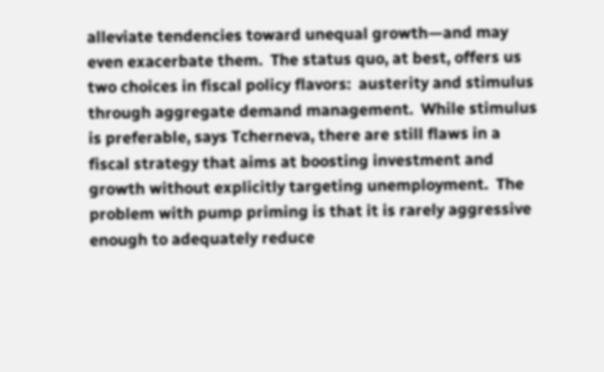alleviate tendencies toward unequal growth—and may even exacerbate them.  The status quo, at best, offers us two choices in fiscal policy flavors:  austerity and stimulus through aggregate demand management.  While stimulus is preferable, says Tcherneva, there are still flaws in a fiscal strategy that aims at boosting investment and growth without explicitly targeting unemployment.  The problem with pump priming is that it is rarely aggressive enough to adequately reduce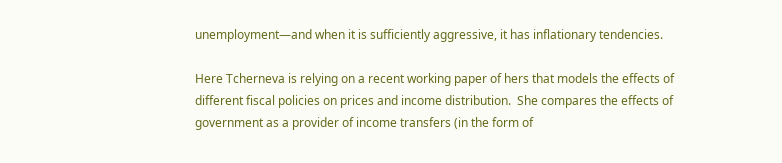unemployment—and when it is sufficiently aggressive, it has inflationary tendencies.

Here Tcherneva is relying on a recent working paper of hers that models the effects of different fiscal policies on prices and income distribution.  She compares the effects of government as a provider of income transfers (in the form of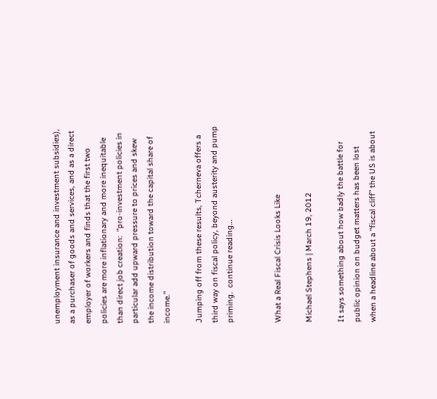unemployment insurance and investment subsidies), as a purchaser of goods and services, and as a direct employer of workers and finds that the first two policies are more inflationary and more inequitable than direct job creation:  “pro-investment policies in particular add upward pressure to prices and skew the income distribution toward the capital share of income.”

Jumping off from these results, Tcherneva offers a third way on fiscal policy, beyond austerity and pump priming.  continue reading…


What a Real Fiscal Crisis Looks Like

Michael Stephens | March 19, 2012

It says something about how badly the battle for public opinion on budget matters has been lost when a headline about a “fiscal cliff” the US is about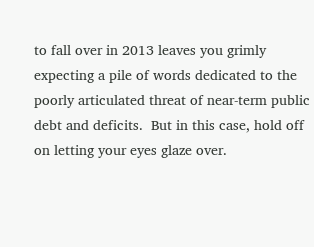to fall over in 2013 leaves you grimly expecting a pile of words dedicated to the poorly articulated threat of near-term public debt and deficits.  But in this case, hold off on letting your eyes glaze over.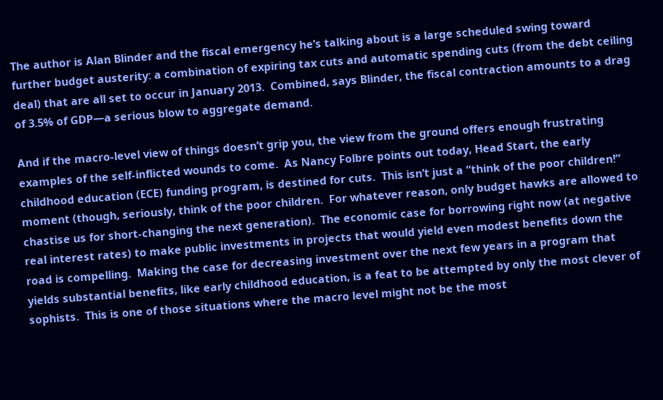The author is Alan Blinder and the fiscal emergency he’s talking about is a large scheduled swing toward further budget austerity: a combination of expiring tax cuts and automatic spending cuts (from the debt ceiling deal) that are all set to occur in January 2013.  Combined, says Blinder, the fiscal contraction amounts to a drag of 3.5% of GDP—a serious blow to aggregate demand.

And if the macro-level view of things doesn’t grip you, the view from the ground offers enough frustrating examples of the self-inflicted wounds to come.  As Nancy Folbre points out today, Head Start, the early childhood education (ECE) funding program, is destined for cuts.  This isn’t just a “think of the poor children!” moment (though, seriously, think of the poor children.  For whatever reason, only budget hawks are allowed to chastise us for short-changing the next generation).  The economic case for borrowing right now (at negative real interest rates) to make public investments in projects that would yield even modest benefits down the road is compelling.  Making the case for decreasing investment over the next few years in a program that yields substantial benefits, like early childhood education, is a feat to be attempted by only the most clever of sophists.  This is one of those situations where the macro level might not be the most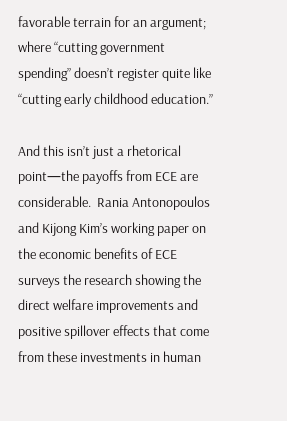favorable terrain for an argument; where “cutting government spending” doesn’t register quite like “cutting early childhood education.”

And this isn’t just a rhetorical point—the payoffs from ECE are considerable.  Rania Antonopoulos and Kijong Kim’s working paper on the economic benefits of ECE surveys the research showing the direct welfare improvements and positive spillover effects that come from these investments in human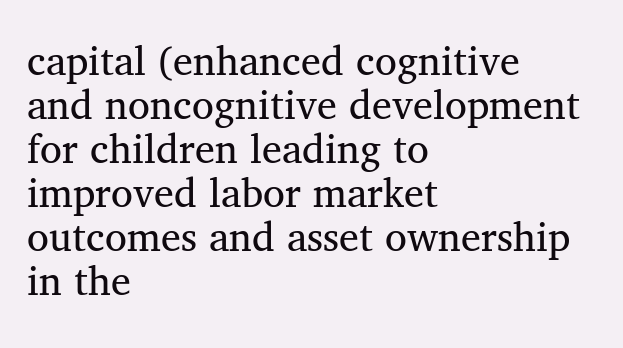capital (enhanced cognitive and noncognitive development for children leading to improved labor market outcomes and asset ownership in the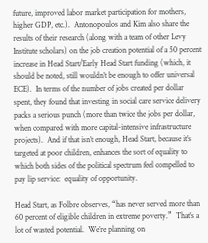future, improved labor market participation for mothers, higher GDP, etc.).  Antonopoulos and Kim also share the results of their research (along with a team of other Levy Institute scholars) on the job creation potential of a 50 percent increase in Head Start/Early Head Start funding (which, it should be noted, still wouldn’t be enough to offer universal ECE).  In terms of the number of jobs created per dollar spent, they found that investing in social care service delivery packs a serious punch (more than twice the jobs per dollar, when compared with more capital-intensive infrastructure projects).  And if that isn’t enough, Head Start, because it’s targeted at poor children, enhances the sort of equality to which both sides of the political spectrum feel compelled to pay lip service:  equality of opportunity.

Head Start, as Folbre observes, “has never served more than 60 percent of eligible children in extreme poverty.”  That’s a lot of wasted potential.  We’re planning on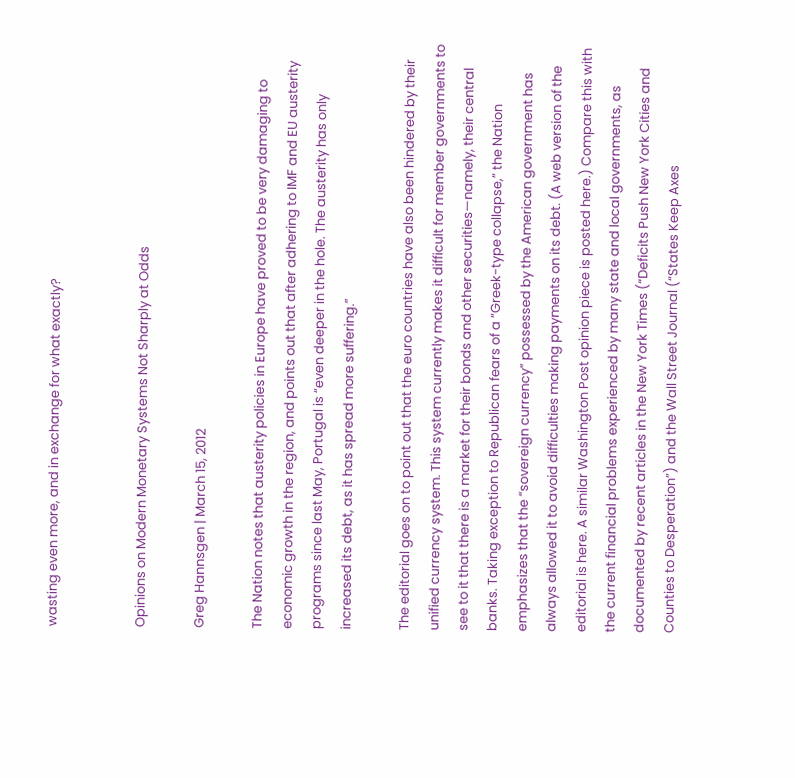wasting even more, and in exchange for what exactly?


Opinions on Modern Monetary Systems Not Sharply at Odds

Greg Hannsgen | March 15, 2012

The Nation notes that austerity policies in Europe have proved to be very damaging to economic growth in the region, and points out that after adhering to IMF and EU austerity programs since last May, Portugal is “even deeper in the hole. The austerity has only increased its debt, as it has spread more suffering.”

The editorial goes on to point out that the euro countries have also been hindered by their unified currency system. This system currently makes it difficult for member governments to see to it that there is a market for their bonds and other securities—namely, their central banks. Taking exception to Republican fears of a “Greek-type collapse,” the Nation emphasizes that the “sovereign currency” possessed by the American government has always allowed it to avoid difficulties making payments on its debt. (A web version of the editorial is here. A similar Washington Post opinion piece is posted here.) Compare this with the current financial problems experienced by many state and local governments, as documented by recent articles in the New York Times (“Deficits Push New York Cities and Counties to Desperation”) and the Wall Street Journal (“States Keep Axes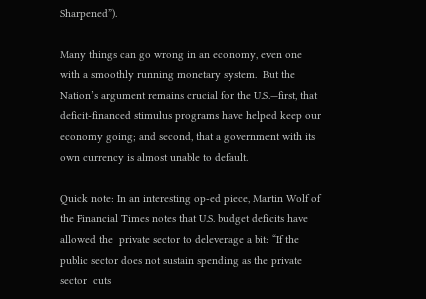Sharpened”).

Many things can go wrong in an economy, even one with a smoothly running monetary system.  But the Nation’s argument remains crucial for the U.S.—first, that deficit-financed stimulus programs have helped keep our economy going; and second, that a government with its own currency is almost unable to default.

Quick note: In an interesting op-ed piece, Martin Wolf of the Financial Times notes that U.S. budget deficits have allowed the  private sector to deleverage a bit: “If the public sector does not sustain spending as the private sector  cuts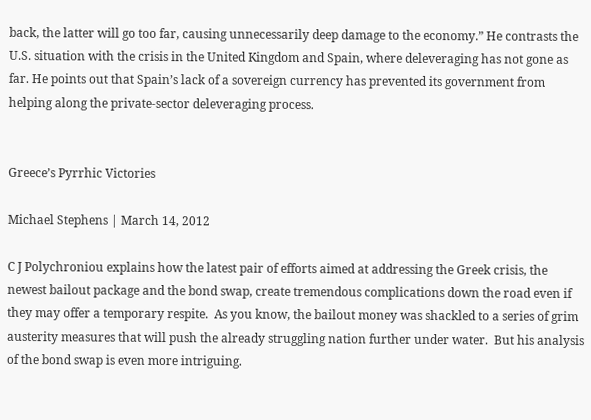back, the latter will go too far, causing unnecessarily deep damage to the economy.” He contrasts the U.S. situation with the crisis in the United Kingdom and Spain, where deleveraging has not gone as far. He points out that Spain’s lack of a sovereign currency has prevented its government from helping along the private-sector deleveraging process.


Greece’s Pyrrhic Victories

Michael Stephens | March 14, 2012

C J Polychroniou explains how the latest pair of efforts aimed at addressing the Greek crisis, the newest bailout package and the bond swap, create tremendous complications down the road even if they may offer a temporary respite.  As you know, the bailout money was shackled to a series of grim austerity measures that will push the already struggling nation further under water.  But his analysis of the bond swap is even more intriguing.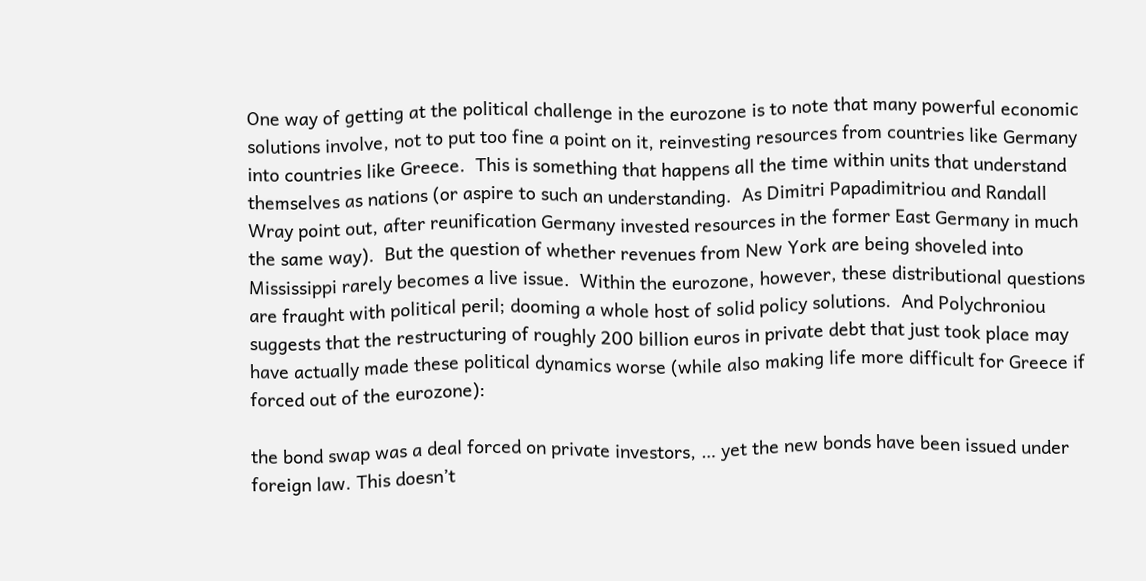One way of getting at the political challenge in the eurozone is to note that many powerful economic solutions involve, not to put too fine a point on it, reinvesting resources from countries like Germany into countries like Greece.  This is something that happens all the time within units that understand themselves as nations (or aspire to such an understanding.  As Dimitri Papadimitriou and Randall Wray point out, after reunification Germany invested resources in the former East Germany in much the same way).  But the question of whether revenues from New York are being shoveled into Mississippi rarely becomes a live issue.  Within the eurozone, however, these distributional questions are fraught with political peril; dooming a whole host of solid policy solutions.  And Polychroniou suggests that the restructuring of roughly 200 billion euros in private debt that just took place may have actually made these political dynamics worse (while also making life more difficult for Greece if forced out of the eurozone):

the bond swap was a deal forced on private investors, … yet the new bonds have been issued under foreign law. This doesn’t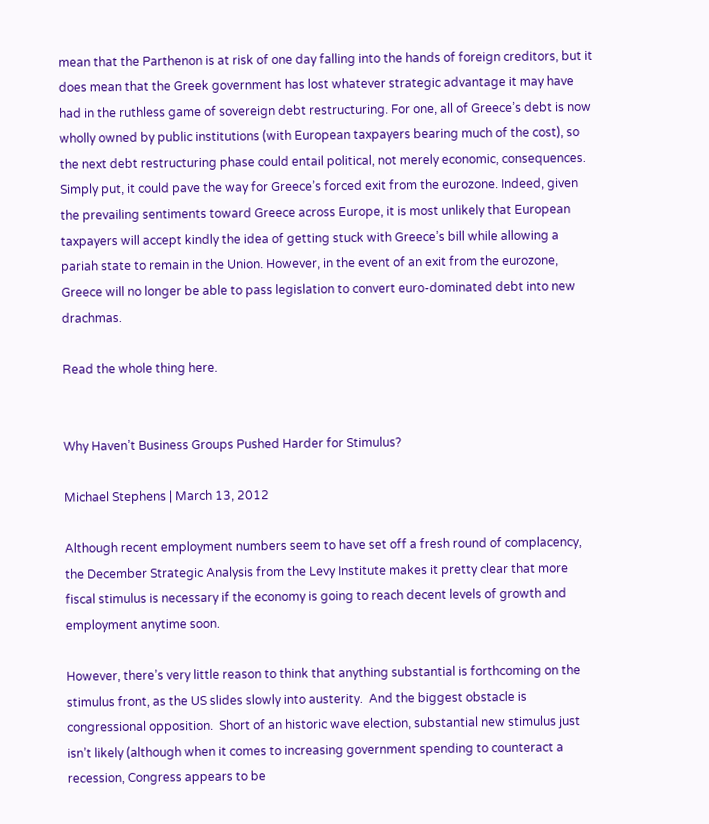mean that the Parthenon is at risk of one day falling into the hands of foreign creditors, but it does mean that the Greek government has lost whatever strategic advantage it may have had in the ruthless game of sovereign debt restructuring. For one, all of Greece’s debt is now wholly owned by public institutions (with European taxpayers bearing much of the cost), so the next debt restructuring phase could entail political, not merely economic, consequences. Simply put, it could pave the way for Greece’s forced exit from the eurozone. Indeed, given the prevailing sentiments toward Greece across Europe, it is most unlikely that European taxpayers will accept kindly the idea of getting stuck with Greece’s bill while allowing a pariah state to remain in the Union. However, in the event of an exit from the eurozone, Greece will no longer be able to pass legislation to convert euro-dominated debt into new drachmas.

Read the whole thing here.


Why Haven’t Business Groups Pushed Harder for Stimulus?

Michael Stephens | March 13, 2012

Although recent employment numbers seem to have set off a fresh round of complacency, the December Strategic Analysis from the Levy Institute makes it pretty clear that more fiscal stimulus is necessary if the economy is going to reach decent levels of growth and employment anytime soon.

However, there’s very little reason to think that anything substantial is forthcoming on the stimulus front, as the US slides slowly into austerity.  And the biggest obstacle is congressional opposition.  Short of an historic wave election, substantial new stimulus just isn’t likely (although when it comes to increasing government spending to counteract a recession, Congress appears to be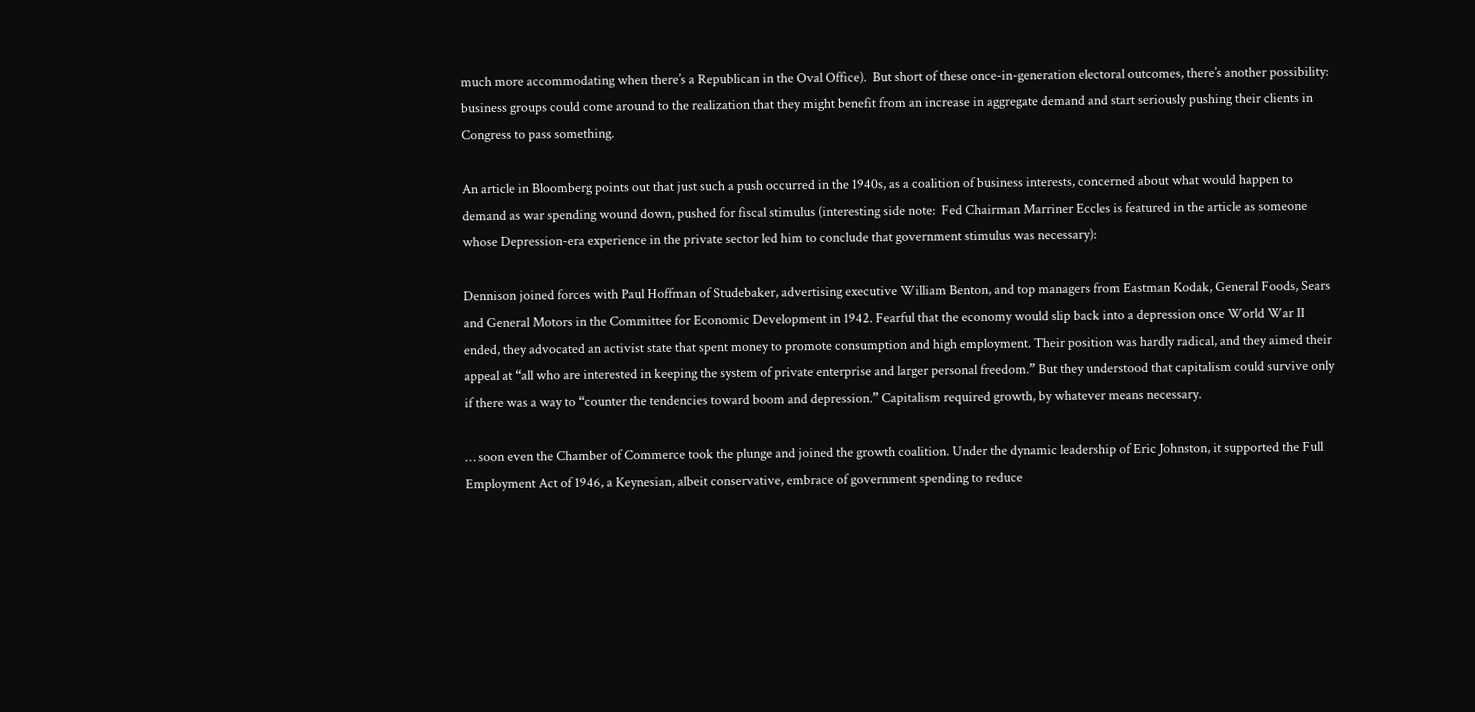much more accommodating when there’s a Republican in the Oval Office).  But short of these once-in-generation electoral outcomes, there’s another possibility:  business groups could come around to the realization that they might benefit from an increase in aggregate demand and start seriously pushing their clients in Congress to pass something.

An article in Bloomberg points out that just such a push occurred in the 1940s, as a coalition of business interests, concerned about what would happen to demand as war spending wound down, pushed for fiscal stimulus (interesting side note:  Fed Chairman Marriner Eccles is featured in the article as someone whose Depression-era experience in the private sector led him to conclude that government stimulus was necessary):

Dennison joined forces with Paul Hoffman of Studebaker, advertising executive William Benton, and top managers from Eastman Kodak, General Foods, Sears and General Motors in the Committee for Economic Development in 1942. Fearful that the economy would slip back into a depression once World War II ended, they advocated an activist state that spent money to promote consumption and high employment. Their position was hardly radical, and they aimed their appeal at “all who are interested in keeping the system of private enterprise and larger personal freedom.” But they understood that capitalism could survive only if there was a way to “counter the tendencies toward boom and depression.” Capitalism required growth, by whatever means necessary.

… soon even the Chamber of Commerce took the plunge and joined the growth coalition. Under the dynamic leadership of Eric Johnston, it supported the Full Employment Act of 1946, a Keynesian, albeit conservative, embrace of government spending to reduce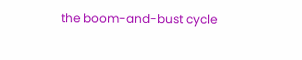the boom-and-bust cycle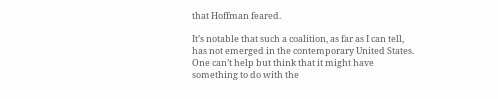that Hoffman feared.

It’s notable that such a coalition, as far as I can tell, has not emerged in the contemporary United States.  One can’t help but think that it might have something to do with the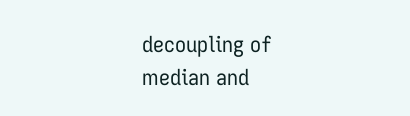decoupling of median and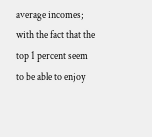average incomes; with the fact that the top 1 percent seem to be able to enjoy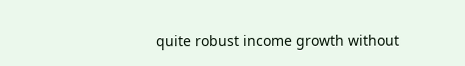quite robust income growth without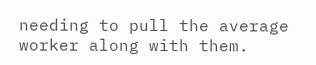needing to pull the average worker along with them.